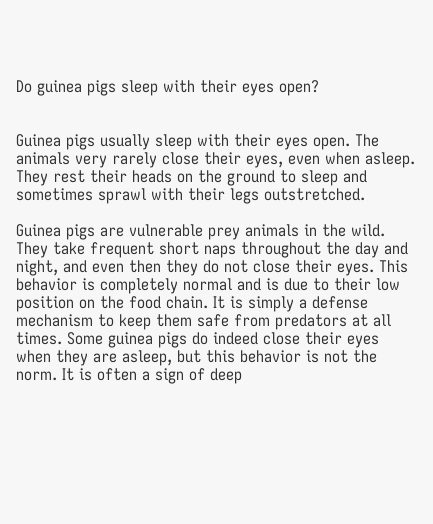Do guinea pigs sleep with their eyes open?


Guinea pigs usually sleep with their eyes open. The animals very rarely close their eyes, even when asleep. They rest their heads on the ground to sleep and sometimes sprawl with their legs outstretched.

Guinea pigs are vulnerable prey animals in the wild. They take frequent short naps throughout the day and night, and even then they do not close their eyes. This behavior is completely normal and is due to their low position on the food chain. It is simply a defense mechanism to keep them safe from predators at all times. Some guinea pigs do indeed close their eyes when they are asleep, but this behavior is not the norm. It is often a sign of deep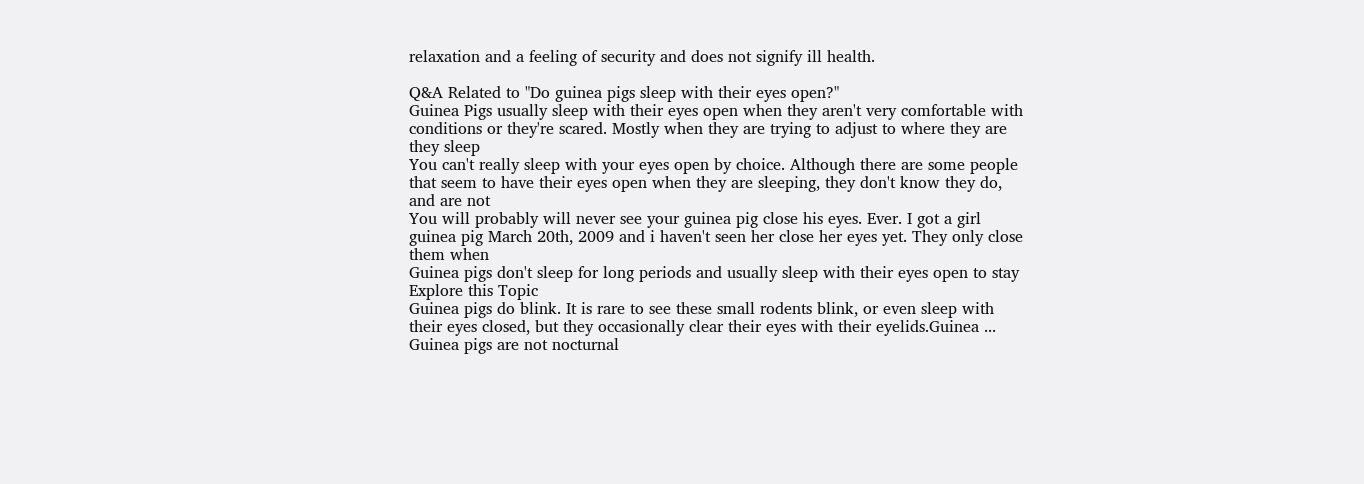relaxation and a feeling of security and does not signify ill health.

Q&A Related to "Do guinea pigs sleep with their eyes open?"
Guinea Pigs usually sleep with their eyes open when they aren't very comfortable with conditions or they're scared. Mostly when they are trying to adjust to where they are they sleep
You can't really sleep with your eyes open by choice. Although there are some people that seem to have their eyes open when they are sleeping, they don't know they do, and are not
You will probably will never see your guinea pig close his eyes. Ever. I got a girl guinea pig March 20th, 2009 and i haven't seen her close her eyes yet. They only close them when
Guinea pigs don't sleep for long periods and usually sleep with their eyes open to stay
Explore this Topic
Guinea pigs do blink. It is rare to see these small rodents blink, or even sleep with their eyes closed, but they occasionally clear their eyes with their eyelids.Guinea ...
Guinea pigs are not nocturnal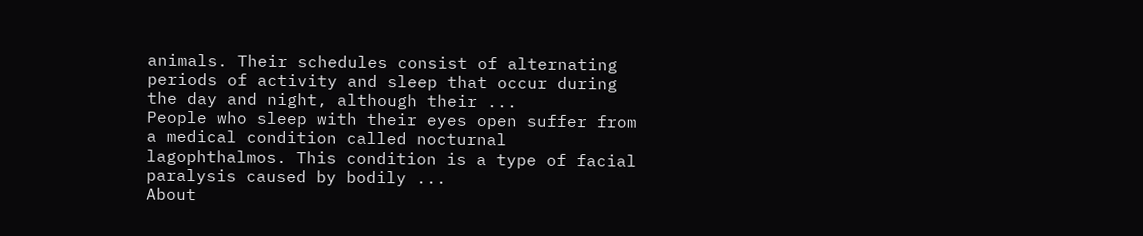animals. Their schedules consist of alternating periods of activity and sleep that occur during the day and night, although their ...
People who sleep with their eyes open suffer from a medical condition called nocturnal lagophthalmos. This condition is a type of facial paralysis caused by bodily ...
About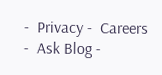-  Privacy -  Careers -  Ask Blog -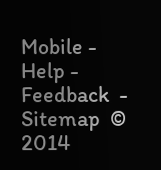Mobile -  Help -  Feedback  -  Sitemap  © 2014